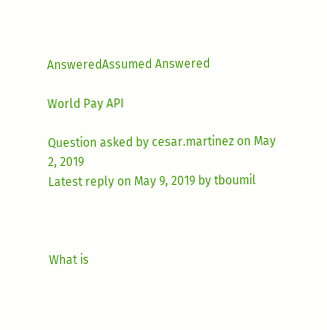AnsweredAssumed Answered

World Pay API

Question asked by cesar.martinez on May 2, 2019
Latest reply on May 9, 2019 by tboumil



What is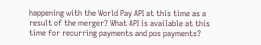happening with the World Pay API at this time as a result of the merger? What API is available at this time for recurring payments and pos payments?